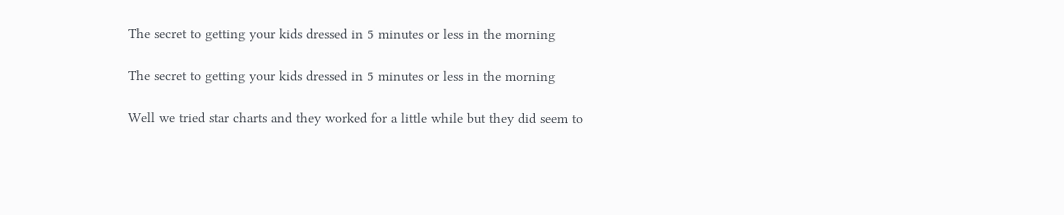The secret to getting your kids dressed in 5 minutes or less in the morning

The secret to getting your kids dressed in 5 minutes or less in the morning

Well we tried star charts and they worked for a little while but they did seem to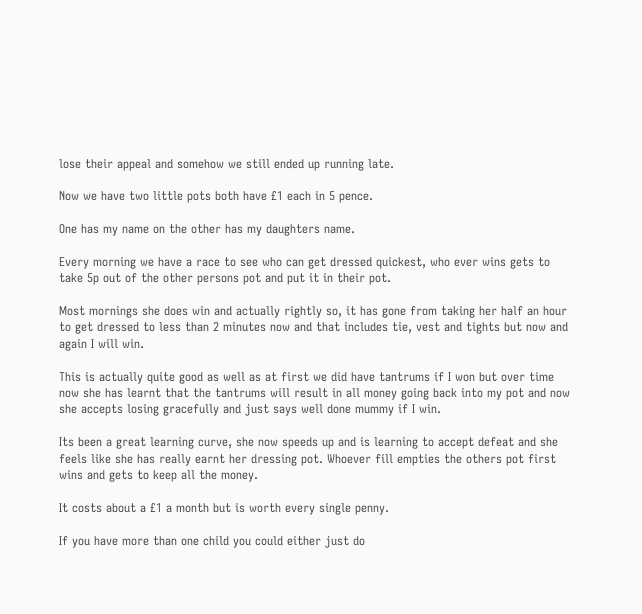lose their appeal and somehow we still ended up running late.

Now we have two little pots both have £1 each in 5 pence.

One has my name on the other has my daughters name.

Every morning we have a race to see who can get dressed quickest, who ever wins gets to take 5p out of the other persons pot and put it in their pot.

Most mornings she does win and actually rightly so, it has gone from taking her half an hour to get dressed to less than 2 minutes now and that includes tie, vest and tights but now and again I will win.

This is actually quite good as well as at first we did have tantrums if I won but over time now she has learnt that the tantrums will result in all money going back into my pot and now she accepts losing gracefully and just says well done mummy if I win.

Its been a great learning curve, she now speeds up and is learning to accept defeat and she feels like she has really earnt her dressing pot. Whoever fill empties the others pot first wins and gets to keep all the money.

It costs about a £1 a month but is worth every single penny.

If you have more than one child you could either just do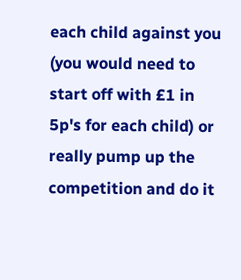each child against you (you would need to start off with £1 in 5p's for each child) or really pump up the competition and do it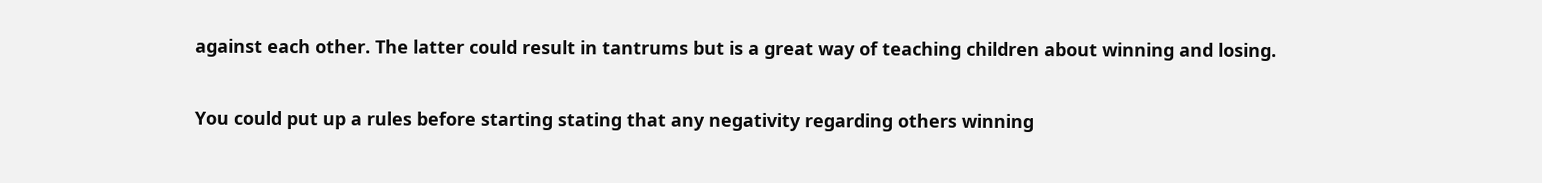against each other. The latter could result in tantrums but is a great way of teaching children about winning and losing.

You could put up a rules before starting stating that any negativity regarding others winning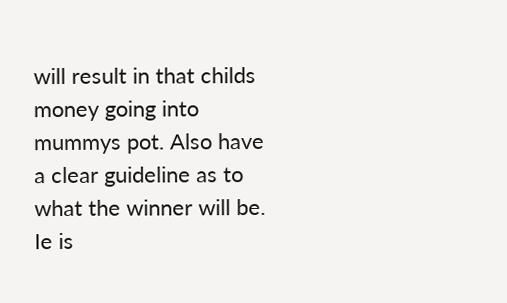will result in that childs money going into mummys pot. Also have a clear guideline as to what the winner will be. Ie is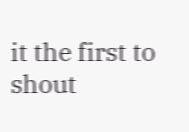it the first to shout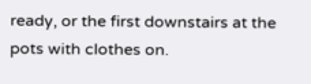ready, or the first downstairs at the pots with clothes on.